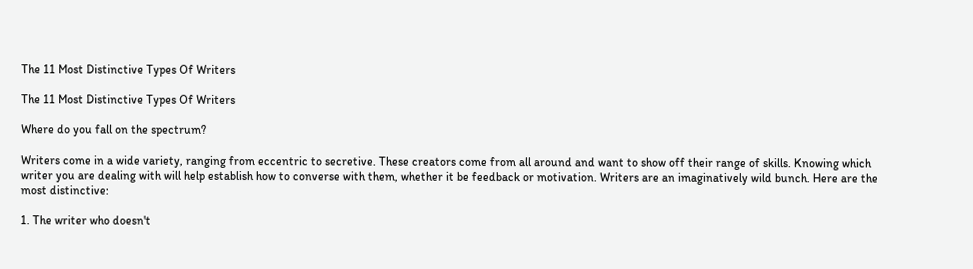The 11 Most Distinctive Types Of Writers

The 11 Most Distinctive Types Of Writers

Where do you fall on the spectrum?

Writers come in a wide variety, ranging from eccentric to secretive. These creators come from all around and want to show off their range of skills. Knowing which writer you are dealing with will help establish how to converse with them, whether it be feedback or motivation. Writers are an imaginatively wild bunch. Here are the most distinctive:

1. The writer who doesn't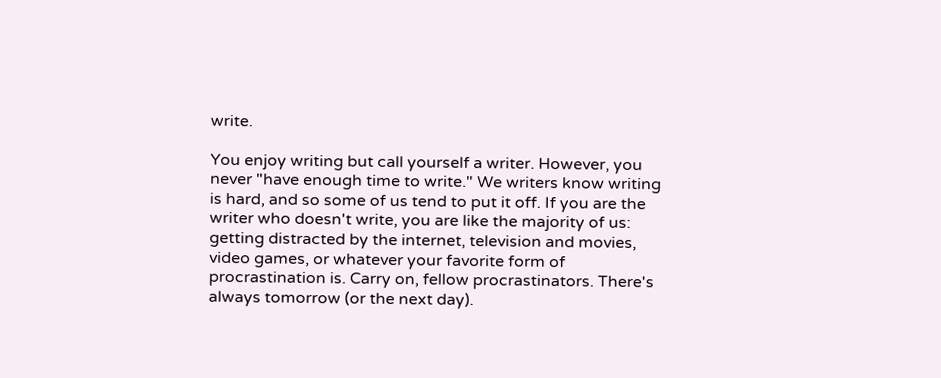write.

You enjoy writing but call yourself a writer. However, you never "have enough time to write." We writers know writing is hard, and so some of us tend to put it off. If you are the writer who doesn't write, you are like the majority of us: getting distracted by the internet, television and movies, video games, or whatever your favorite form of procrastination is. Carry on, fellow procrastinators. There's always tomorrow (or the next day).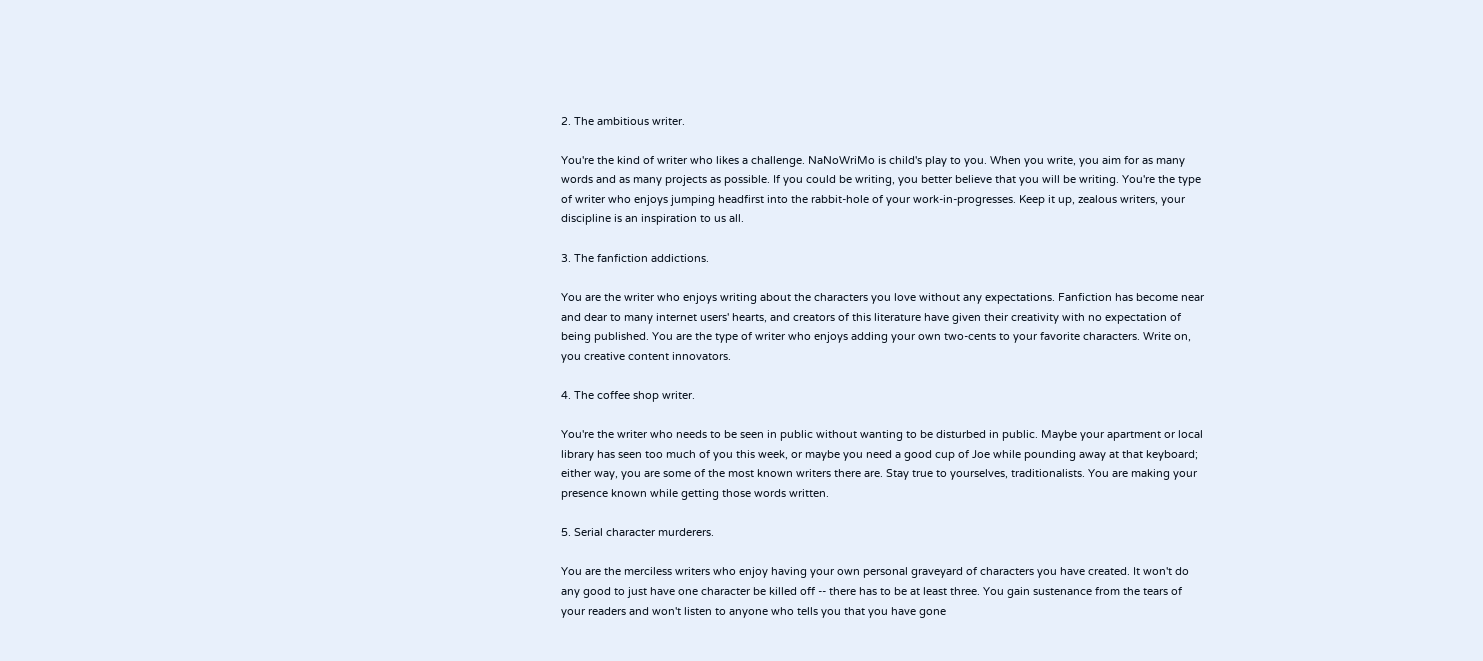2. The ambitious writer.

You're the kind of writer who likes a challenge. NaNoWriMo is child's play to you. When you write, you aim for as many words and as many projects as possible. If you could be writing, you better believe that you will be writing. You're the type of writer who enjoys jumping headfirst into the rabbit-hole of your work-in-progresses. Keep it up, zealous writers, your discipline is an inspiration to us all.

3. The fanfiction addictions.

You are the writer who enjoys writing about the characters you love without any expectations. Fanfiction has become near and dear to many internet users' hearts, and creators of this literature have given their creativity with no expectation of being published. You are the type of writer who enjoys adding your own two-cents to your favorite characters. Write on, you creative content innovators.

4. The coffee shop writer.

You're the writer who needs to be seen in public without wanting to be disturbed in public. Maybe your apartment or local library has seen too much of you this week, or maybe you need a good cup of Joe while pounding away at that keyboard; either way, you are some of the most known writers there are. Stay true to yourselves, traditionalists. You are making your presence known while getting those words written.

5. Serial character murderers.

You are the merciless writers who enjoy having your own personal graveyard of characters you have created. It won't do any good to just have one character be killed off -- there has to be at least three. You gain sustenance from the tears of your readers and won't listen to anyone who tells you that you have gone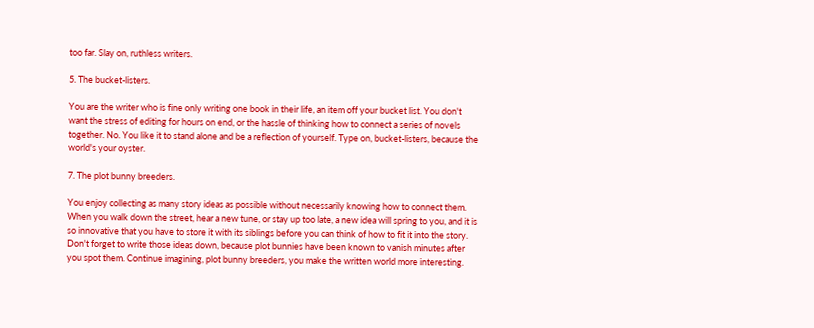too far. Slay on, ruthless writers.

5. The bucket-listers.

You are the writer who is fine only writing one book in their life, an item off your bucket list. You don't want the stress of editing for hours on end, or the hassle of thinking how to connect a series of novels together. No. You like it to stand alone and be a reflection of yourself. Type on, bucket-listers, because the world's your oyster.

7. The plot bunny breeders.

You enjoy collecting as many story ideas as possible without necessarily knowing how to connect them. When you walk down the street, hear a new tune, or stay up too late, a new idea will spring to you, and it is so innovative that you have to store it with its siblings before you can think of how to fit it into the story. Don't forget to write those ideas down, because plot bunnies have been known to vanish minutes after you spot them. Continue imagining, plot bunny breeders, you make the written world more interesting.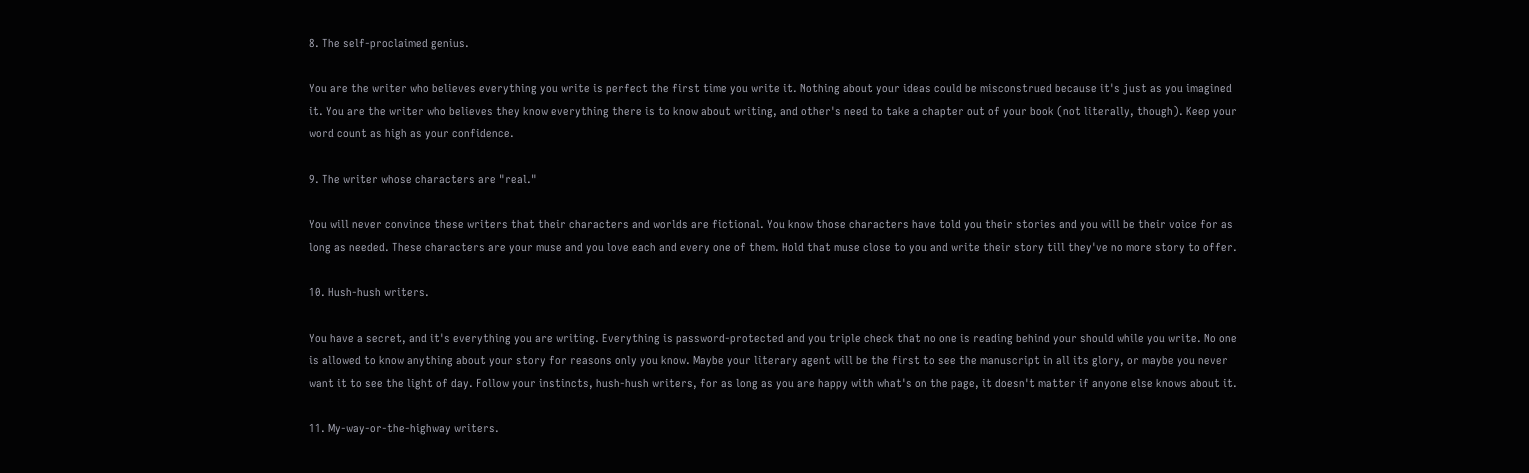8. The self-proclaimed genius.

You are the writer who believes everything you write is perfect the first time you write it. Nothing about your ideas could be misconstrued because it's just as you imagined it. You are the writer who believes they know everything there is to know about writing, and other's need to take a chapter out of your book (not literally, though). Keep your word count as high as your confidence.

9. The writer whose characters are "real."

You will never convince these writers that their characters and worlds are fictional. You know those characters have told you their stories and you will be their voice for as long as needed. These characters are your muse and you love each and every one of them. Hold that muse close to you and write their story till they've no more story to offer.

10. Hush-hush writers.

You have a secret, and it's everything you are writing. Everything is password-protected and you triple check that no one is reading behind your should while you write. No one is allowed to know anything about your story for reasons only you know. Maybe your literary agent will be the first to see the manuscript in all its glory, or maybe you never want it to see the light of day. Follow your instincts, hush-hush writers, for as long as you are happy with what's on the page, it doesn't matter if anyone else knows about it.

11. My-way-or-the-highway writers.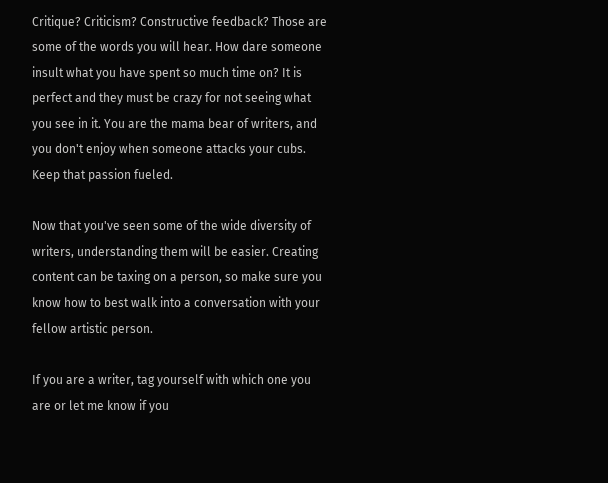Critique? Criticism? Constructive feedback? Those are some of the words you will hear. How dare someone insult what you have spent so much time on? It is perfect and they must be crazy for not seeing what you see in it. You are the mama bear of writers, and you don't enjoy when someone attacks your cubs. Keep that passion fueled.

Now that you've seen some of the wide diversity of writers, understanding them will be easier. Creating content can be taxing on a person, so make sure you know how to best walk into a conversation with your fellow artistic person.

If you are a writer, tag yourself with which one you are or let me know if you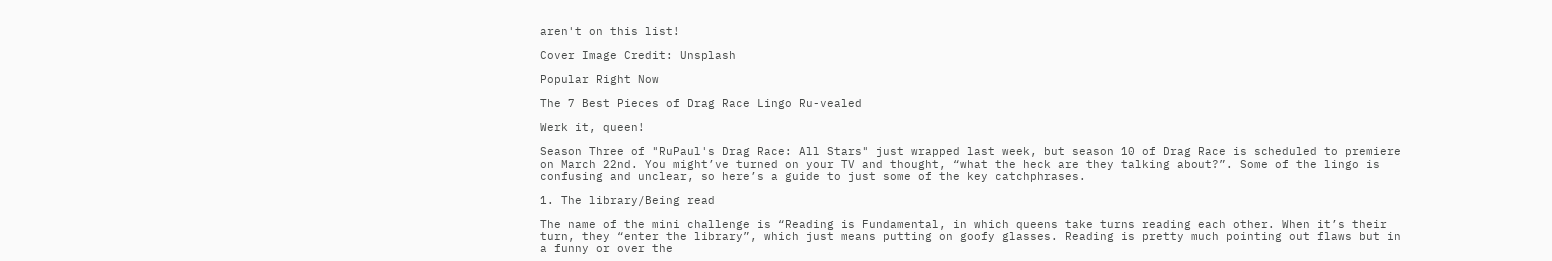aren't on this list!

Cover Image Credit: Unsplash

Popular Right Now

The 7 Best Pieces of Drag Race Lingo Ru-vealed

Werk it, queen!

Season Three of "RuPaul's Drag Race: All Stars" just wrapped last week, but season 10 of Drag Race is scheduled to premiere on March 22nd. You might’ve turned on your TV and thought, “what the heck are they talking about?”. Some of the lingo is confusing and unclear, so here’s a guide to just some of the key catchphrases.

1. The library/Being read

The name of the mini challenge is “Reading is Fundamental, in which queens take turns reading each other. When it’s their turn, they “enter the library”, which just means putting on goofy glasses. Reading is pretty much pointing out flaws but in a funny or over the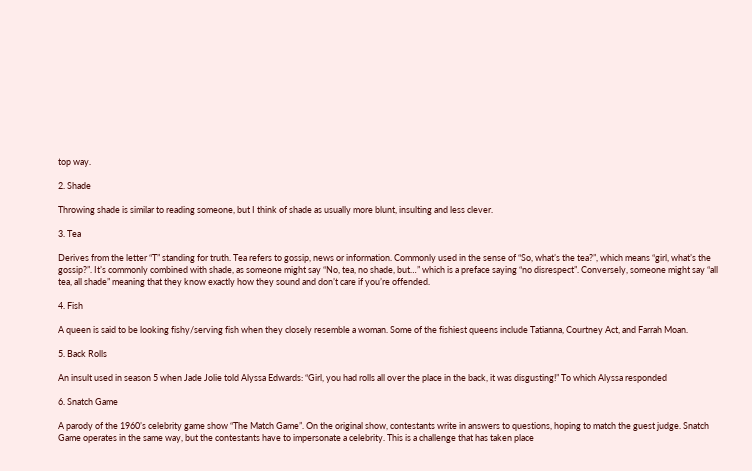top way.

2. Shade

Throwing shade is similar to reading someone, but I think of shade as usually more blunt, insulting and less clever.

3. Tea

Derives from the letter “T” standing for truth. Tea refers to gossip, news or information. Commonly used in the sense of “So, what’s the tea?”, which means “girl, what’s the gossip?”. It’s commonly combined with shade, as someone might say “No, tea, no shade, but…” which is a preface saying “no disrespect”. Conversely, someone might say “all tea, all shade” meaning that they know exactly how they sound and don’t care if you’re offended.

4. Fish

A queen is said to be looking fishy/serving fish when they closely resemble a woman. Some of the fishiest queens include Tatianna, Courtney Act, and Farrah Moan.

5. Back Rolls

An insult used in season 5 when Jade Jolie told Alyssa Edwards: “Girl, you had rolls all over the place in the back, it was disgusting!” To which Alyssa responded

6. Snatch Game

A parody of the 1960’s celebrity game show “The Match Game”. On the original show, contestants write in answers to questions, hoping to match the guest judge. Snatch Game operates in the same way, but the contestants have to impersonate a celebrity. This is a challenge that has taken place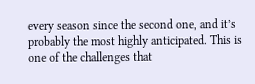every season since the second one, and it’s probably the most highly anticipated. This is one of the challenges that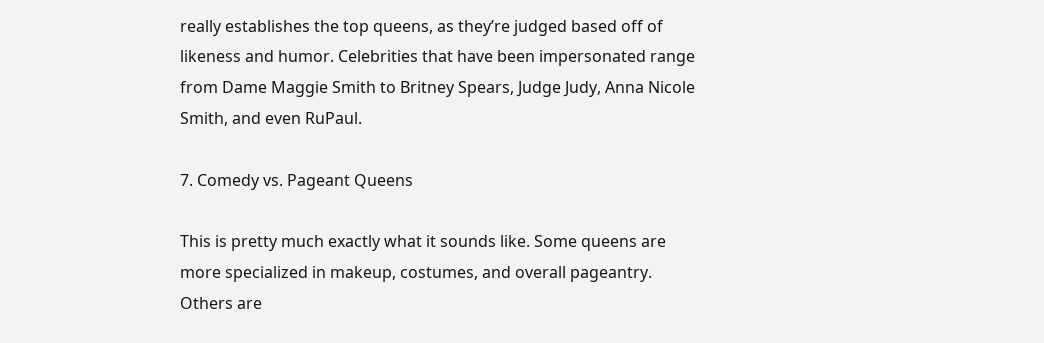really establishes the top queens, as they’re judged based off of likeness and humor. Celebrities that have been impersonated range from Dame Maggie Smith to Britney Spears, Judge Judy, Anna Nicole Smith, and even RuPaul.

7. Comedy vs. Pageant Queens

This is pretty much exactly what it sounds like. Some queens are more specialized in makeup, costumes, and overall pageantry. Others are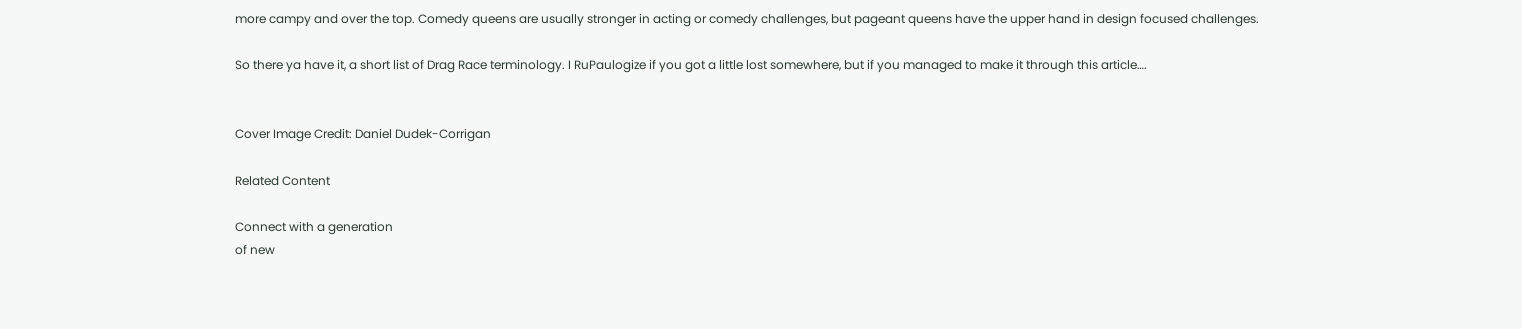more campy and over the top. Comedy queens are usually stronger in acting or comedy challenges, but pageant queens have the upper hand in design focused challenges.

So there ya have it, a short list of Drag Race terminology. I RuPaulogize if you got a little lost somewhere, but if you managed to make it through this article….


Cover Image Credit: Daniel Dudek-Corrigan

Related Content

Connect with a generation
of new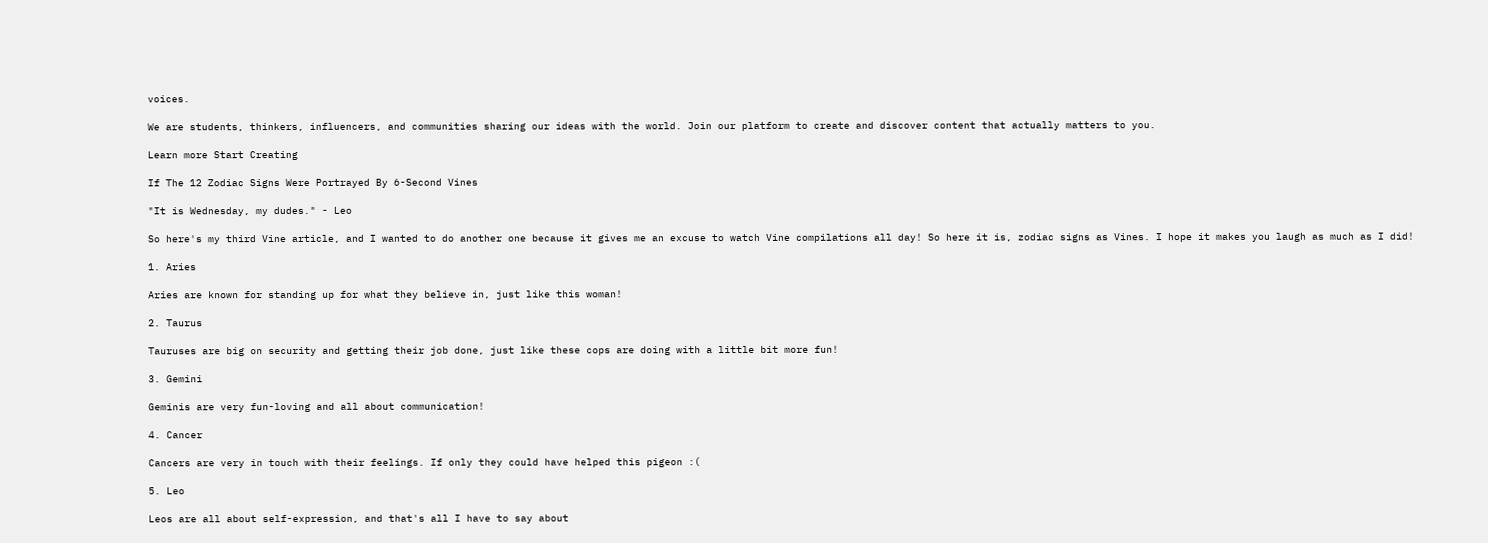voices.

We are students, thinkers, influencers, and communities sharing our ideas with the world. Join our platform to create and discover content that actually matters to you.

Learn more Start Creating

If The 12 Zodiac Signs Were Portrayed By 6-Second Vines

"It is Wednesday, my dudes." - Leo

So here's my third Vine article, and I wanted to do another one because it gives me an excuse to watch Vine compilations all day! So here it is, zodiac signs as Vines. I hope it makes you laugh as much as I did!

1. Aries

Aries are known for standing up for what they believe in, just like this woman!

2. Taurus

Tauruses are big on security and getting their job done, just like these cops are doing with a little bit more fun!

3. Gemini

Geminis are very fun-loving and all about communication!

4. Cancer

Cancers are very in touch with their feelings. If only they could have helped this pigeon :(

5. Leo

Leos are all about self-expression, and that's all I have to say about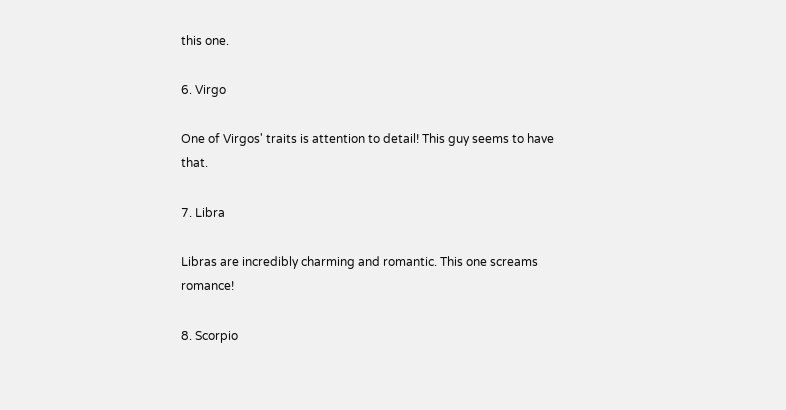this one.

6. Virgo

One of Virgos' traits is attention to detail! This guy seems to have that.

7. Libra

Libras are incredibly charming and romantic. This one screams romance!

8. Scorpio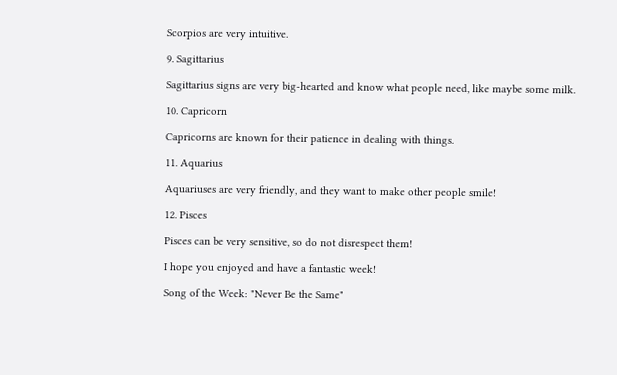Scorpios are very intuitive.

9. Sagittarius

Sagittarius signs are very big-hearted and know what people need, like maybe some milk.

10. Capricorn

Capricorns are known for their patience in dealing with things.

11. Aquarius

Aquariuses are very friendly, and they want to make other people smile!

12. Pisces

Pisces can be very sensitive, so do not disrespect them!

I hope you enjoyed and have a fantastic week!

Song of the Week: "Never Be the Same"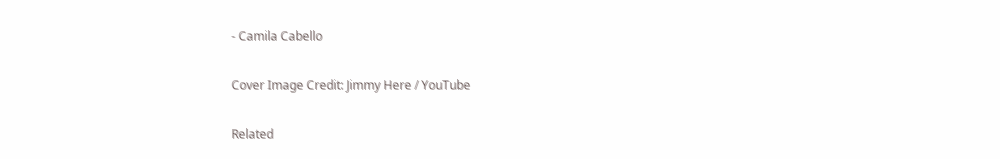- Camila Cabello

Cover Image Credit: Jimmy Here / YouTube

Related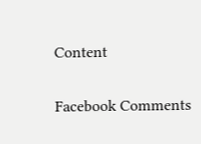Content

Facebook Comments